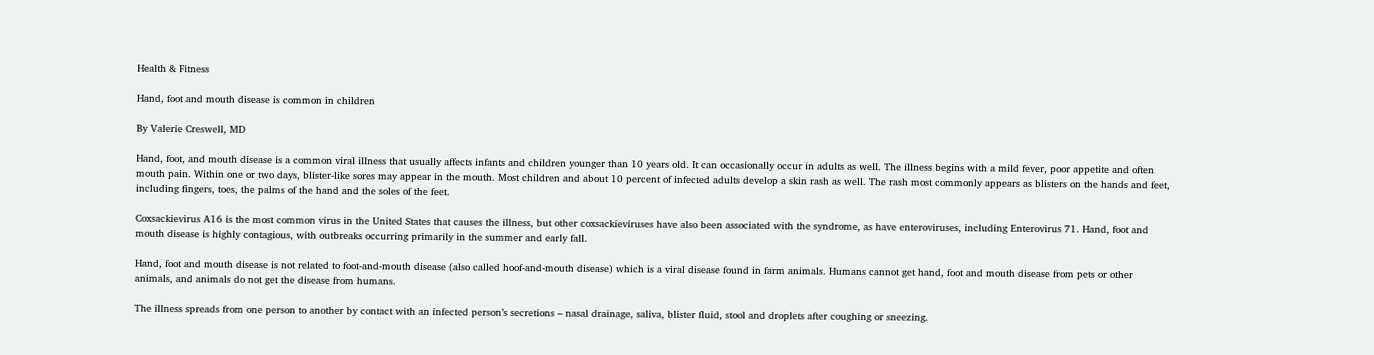Health & Fitness

Hand, foot and mouth disease is common in children

By Valerie Creswell, MD

Hand, foot, and mouth disease is a common viral illness that usually affects infants and children younger than 10 years old. It can occasionally occur in adults as well. The illness begins with a mild fever, poor appetite and often mouth pain. Within one or two days, blister-like sores may appear in the mouth. Most children and about 10 percent of infected adults develop a skin rash as well. The rash most commonly appears as blisters on the hands and feet, including fingers, toes, the palms of the hand and the soles of the feet.

Coxsackievirus A16 is the most common virus in the United States that causes the illness, but other coxsackieviruses have also been associated with the syndrome, as have enteroviruses, including Enterovirus 71. Hand, foot and mouth disease is highly contagious, with outbreaks occurring primarily in the summer and early fall.

Hand, foot and mouth disease is not related to foot-and-mouth disease (also called hoof-and-mouth disease) which is a viral disease found in farm animals. Humans cannot get hand, foot and mouth disease from pets or other animals, and animals do not get the disease from humans.

The illness spreads from one person to another by contact with an infected person’s secretions – nasal drainage, saliva, blister fluid, stool and droplets after coughing or sneezing.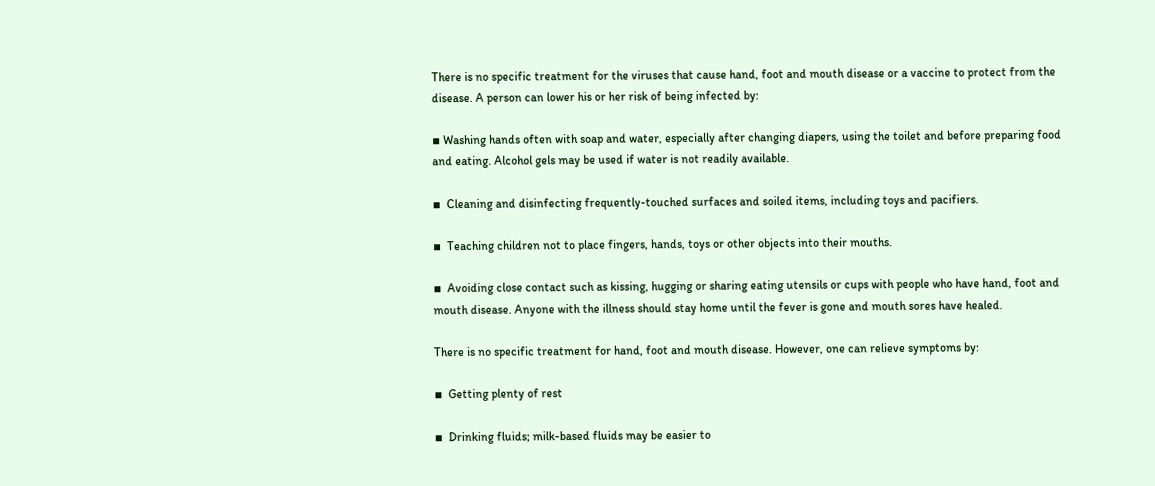There is no specific treatment for the viruses that cause hand, foot and mouth disease or a vaccine to protect from the disease. A person can lower his or her risk of being infected by:

▪ Washing hands often with soap and water, especially after changing diapers, using the toilet and before preparing food and eating. Alcohol gels may be used if water is not readily available.

▪  Cleaning and disinfecting frequently-touched surfaces and soiled items, including toys and pacifiers.

▪  Teaching children not to place fingers, hands, toys or other objects into their mouths.

▪  Avoiding close contact such as kissing, hugging or sharing eating utensils or cups with people who have hand, foot and mouth disease. Anyone with the illness should stay home until the fever is gone and mouth sores have healed.

There is no specific treatment for hand, foot and mouth disease. However, one can relieve symptoms by:

▪  Getting plenty of rest

▪  Drinking fluids; milk-based fluids may be easier to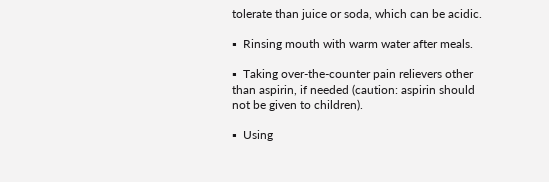tolerate than juice or soda, which can be acidic.

▪  Rinsing mouth with warm water after meals.

▪  Taking over-the-counter pain relievers other than aspirin, if needed (caution: aspirin should not be given to children).

▪  Using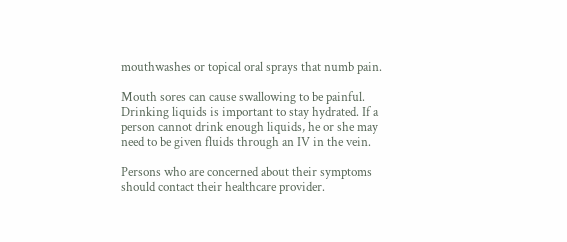mouthwashes or topical oral sprays that numb pain.

Mouth sores can cause swallowing to be painful. Drinking liquids is important to stay hydrated. If a person cannot drink enough liquids, he or she may need to be given fluids through an IV in the vein.

Persons who are concerned about their symptoms should contact their healthcare provider.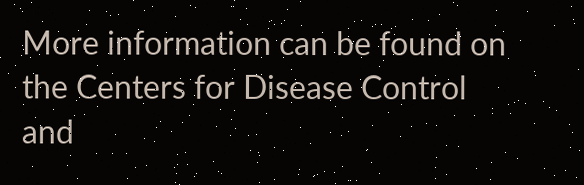More information can be found on the Centers for Disease Control and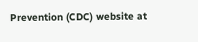Prevention (CDC) website at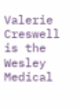Valerie Creswell is the Wesley Medical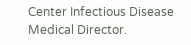Center Infectious Disease Medical Director.